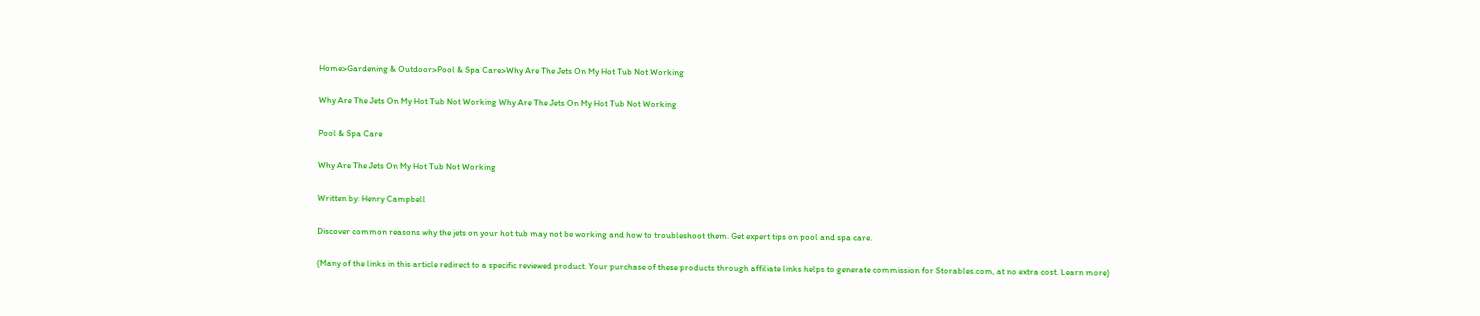Home>Gardening & Outdoor>Pool & Spa Care>Why Are The Jets On My Hot Tub Not Working

Why Are The Jets On My Hot Tub Not Working Why Are The Jets On My Hot Tub Not Working

Pool & Spa Care

Why Are The Jets On My Hot Tub Not Working

Written by: Henry Campbell

Discover common reasons why the jets on your hot tub may not be working and how to troubleshoot them. Get expert tips on pool and spa care.

(Many of the links in this article redirect to a specific reviewed product. Your purchase of these products through affiliate links helps to generate commission for Storables.com, at no extra cost. Learn more)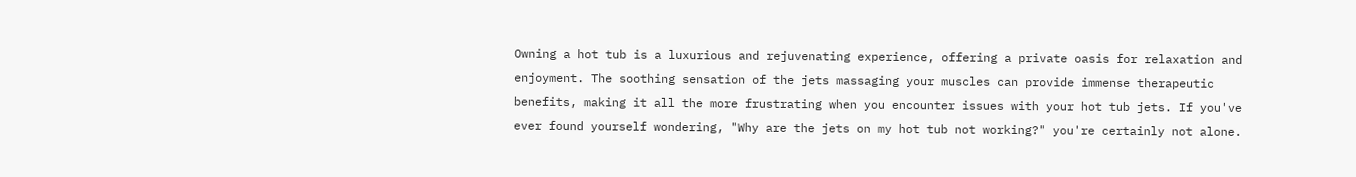Owning a hot tub is a luxurious and rejuvenating experience, offering a private oasis for relaxation and enjoyment. The soothing sensation of the jets massaging your muscles can provide immense therapeutic benefits, making it all the more frustrating when you encounter issues with your hot tub jets. If you've ever found yourself wondering, "Why are the jets on my hot tub not working?" you're certainly not alone.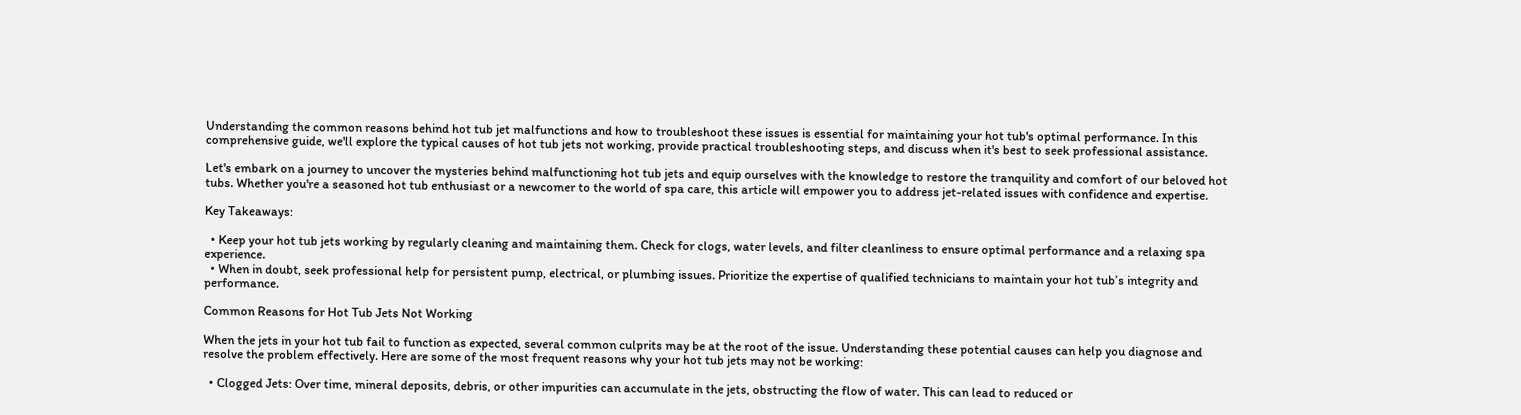Understanding the common reasons behind hot tub jet malfunctions and how to troubleshoot these issues is essential for maintaining your hot tub's optimal performance. In this comprehensive guide, we'll explore the typical causes of hot tub jets not working, provide practical troubleshooting steps, and discuss when it's best to seek professional assistance.

Let's embark on a journey to uncover the mysteries behind malfunctioning hot tub jets and equip ourselves with the knowledge to restore the tranquility and comfort of our beloved hot tubs. Whether you're a seasoned hot tub enthusiast or a newcomer to the world of spa care, this article will empower you to address jet-related issues with confidence and expertise.

Key Takeaways:

  • Keep your hot tub jets working by regularly cleaning and maintaining them. Check for clogs, water levels, and filter cleanliness to ensure optimal performance and a relaxing spa experience.
  • When in doubt, seek professional help for persistent pump, electrical, or plumbing issues. Prioritize the expertise of qualified technicians to maintain your hot tub’s integrity and performance.

Common Reasons for Hot Tub Jets Not Working

When the jets in your hot tub fail to function as expected, several common culprits may be at the root of the issue. Understanding these potential causes can help you diagnose and resolve the problem effectively. Here are some of the most frequent reasons why your hot tub jets may not be working:

  • Clogged Jets: Over time, mineral deposits, debris, or other impurities can accumulate in the jets, obstructing the flow of water. This can lead to reduced or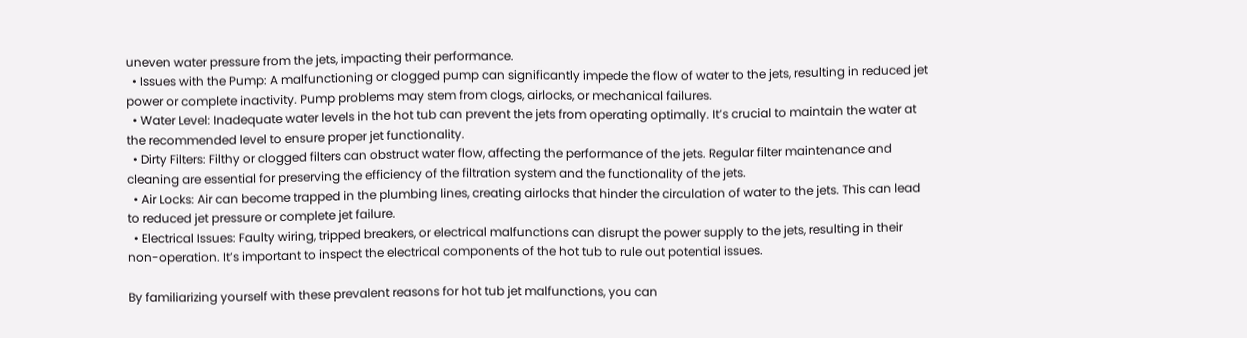uneven water pressure from the jets, impacting their performance.
  • Issues with the Pump: A malfunctioning or clogged pump can significantly impede the flow of water to the jets, resulting in reduced jet power or complete inactivity. Pump problems may stem from clogs, airlocks, or mechanical failures.
  • Water Level: Inadequate water levels in the hot tub can prevent the jets from operating optimally. It’s crucial to maintain the water at the recommended level to ensure proper jet functionality.
  • Dirty Filters: Filthy or clogged filters can obstruct water flow, affecting the performance of the jets. Regular filter maintenance and cleaning are essential for preserving the efficiency of the filtration system and the functionality of the jets.
  • Air Locks: Air can become trapped in the plumbing lines, creating airlocks that hinder the circulation of water to the jets. This can lead to reduced jet pressure or complete jet failure.
  • Electrical Issues: Faulty wiring, tripped breakers, or electrical malfunctions can disrupt the power supply to the jets, resulting in their non-operation. It’s important to inspect the electrical components of the hot tub to rule out potential issues.

By familiarizing yourself with these prevalent reasons for hot tub jet malfunctions, you can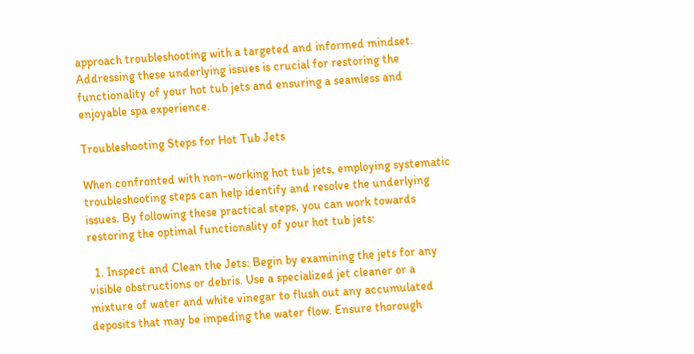approach troubleshooting with a targeted and informed mindset. Addressing these underlying issues is crucial for restoring the functionality of your hot tub jets and ensuring a seamless and enjoyable spa experience.

Troubleshooting Steps for Hot Tub Jets

When confronted with non-working hot tub jets, employing systematic troubleshooting steps can help identify and resolve the underlying issues. By following these practical steps, you can work towards restoring the optimal functionality of your hot tub jets:

  1. Inspect and Clean the Jets: Begin by examining the jets for any visible obstructions or debris. Use a specialized jet cleaner or a mixture of water and white vinegar to flush out any accumulated deposits that may be impeding the water flow. Ensure thorough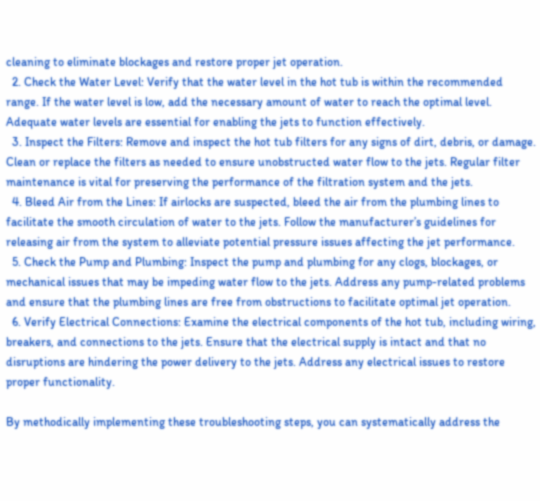cleaning to eliminate blockages and restore proper jet operation.
  2. Check the Water Level: Verify that the water level in the hot tub is within the recommended range. If the water level is low, add the necessary amount of water to reach the optimal level. Adequate water levels are essential for enabling the jets to function effectively.
  3. Inspect the Filters: Remove and inspect the hot tub filters for any signs of dirt, debris, or damage. Clean or replace the filters as needed to ensure unobstructed water flow to the jets. Regular filter maintenance is vital for preserving the performance of the filtration system and the jets.
  4. Bleed Air from the Lines: If airlocks are suspected, bleed the air from the plumbing lines to facilitate the smooth circulation of water to the jets. Follow the manufacturer’s guidelines for releasing air from the system to alleviate potential pressure issues affecting the jet performance.
  5. Check the Pump and Plumbing: Inspect the pump and plumbing for any clogs, blockages, or mechanical issues that may be impeding water flow to the jets. Address any pump-related problems and ensure that the plumbing lines are free from obstructions to facilitate optimal jet operation.
  6. Verify Electrical Connections: Examine the electrical components of the hot tub, including wiring, breakers, and connections to the jets. Ensure that the electrical supply is intact and that no disruptions are hindering the power delivery to the jets. Address any electrical issues to restore proper functionality.

By methodically implementing these troubleshooting steps, you can systematically address the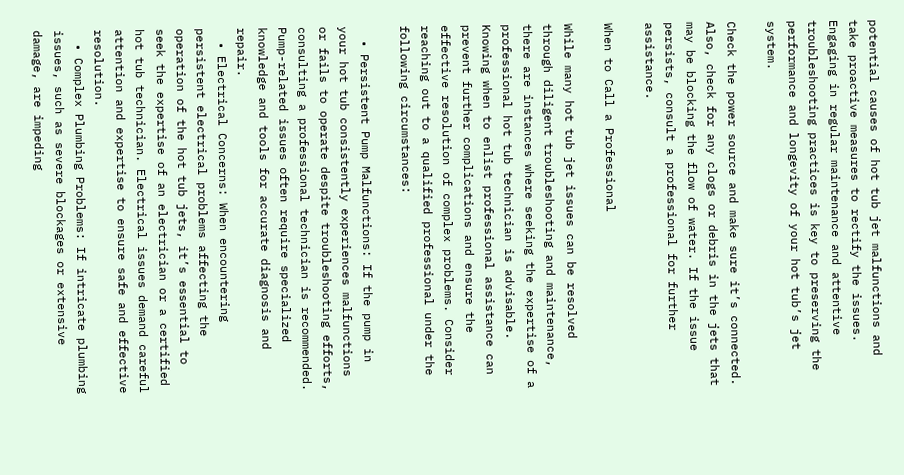potential causes of hot tub jet malfunctions and take proactive measures to rectify the issues. Engaging in regular maintenance and attentive troubleshooting practices is key to preserving the performance and longevity of your hot tub’s jet system.

Check the power source and make sure it’s connected. Also, check for any clogs or debris in the jets that may be blocking the flow of water. If the issue persists, consult a professional for further assistance.

When to Call a Professional

While many hot tub jet issues can be resolved through diligent troubleshooting and maintenance, there are instances where seeking the expertise of a professional hot tub technician is advisable. Knowing when to enlist professional assistance can prevent further complications and ensure the effective resolution of complex problems. Consider reaching out to a qualified professional under the following circumstances:

  • Persistent Pump Malfunctions: If the pump in your hot tub consistently experiences malfunctions or fails to operate despite troubleshooting efforts, consulting a professional technician is recommended. Pump-related issues often require specialized knowledge and tools for accurate diagnosis and repair.
  • Electrical Concerns: When encountering persistent electrical problems affecting the operation of the hot tub jets, it’s essential to seek the expertise of an electrician or a certified hot tub technician. Electrical issues demand careful attention and expertise to ensure safe and effective resolution.
  • Complex Plumbing Problems: If intricate plumbing issues, such as severe blockages or extensive damage, are impeding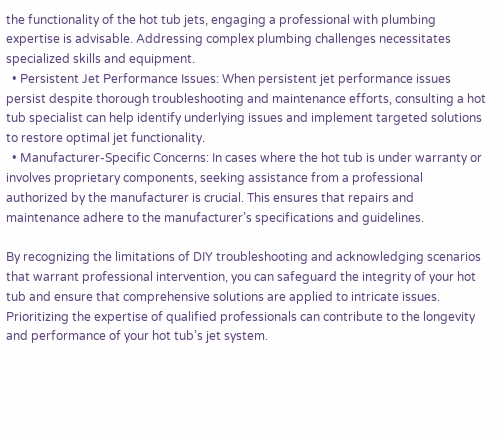the functionality of the hot tub jets, engaging a professional with plumbing expertise is advisable. Addressing complex plumbing challenges necessitates specialized skills and equipment.
  • Persistent Jet Performance Issues: When persistent jet performance issues persist despite thorough troubleshooting and maintenance efforts, consulting a hot tub specialist can help identify underlying issues and implement targeted solutions to restore optimal jet functionality.
  • Manufacturer-Specific Concerns: In cases where the hot tub is under warranty or involves proprietary components, seeking assistance from a professional authorized by the manufacturer is crucial. This ensures that repairs and maintenance adhere to the manufacturer’s specifications and guidelines.

By recognizing the limitations of DIY troubleshooting and acknowledging scenarios that warrant professional intervention, you can safeguard the integrity of your hot tub and ensure that comprehensive solutions are applied to intricate issues. Prioritizing the expertise of qualified professionals can contribute to the longevity and performance of your hot tub’s jet system.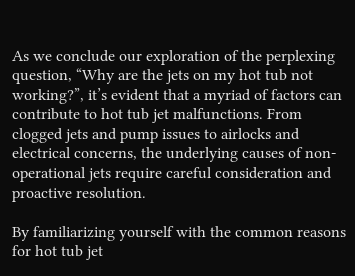As we conclude our exploration of the perplexing question, “Why are the jets on my hot tub not working?”, it’s evident that a myriad of factors can contribute to hot tub jet malfunctions. From clogged jets and pump issues to airlocks and electrical concerns, the underlying causes of non-operational jets require careful consideration and proactive resolution.

By familiarizing yourself with the common reasons for hot tub jet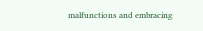malfunctions and embracing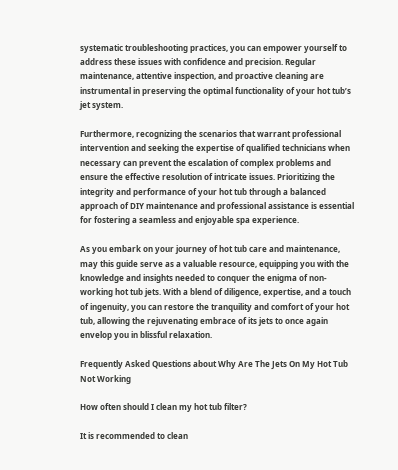systematic troubleshooting practices, you can empower yourself to address these issues with confidence and precision. Regular maintenance, attentive inspection, and proactive cleaning are instrumental in preserving the optimal functionality of your hot tub’s jet system.

Furthermore, recognizing the scenarios that warrant professional intervention and seeking the expertise of qualified technicians when necessary can prevent the escalation of complex problems and ensure the effective resolution of intricate issues. Prioritizing the integrity and performance of your hot tub through a balanced approach of DIY maintenance and professional assistance is essential for fostering a seamless and enjoyable spa experience.

As you embark on your journey of hot tub care and maintenance, may this guide serve as a valuable resource, equipping you with the knowledge and insights needed to conquer the enigma of non-working hot tub jets. With a blend of diligence, expertise, and a touch of ingenuity, you can restore the tranquility and comfort of your hot tub, allowing the rejuvenating embrace of its jets to once again envelop you in blissful relaxation.

Frequently Asked Questions about Why Are The Jets On My Hot Tub Not Working

How often should I clean my hot tub filter?

It is recommended to clean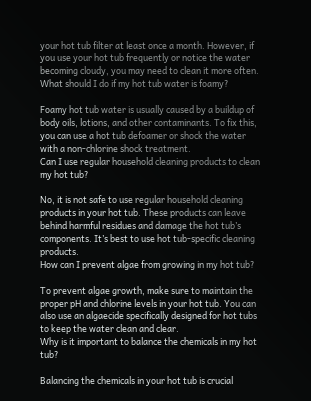your hot tub filter at least once a month. However, if you use your hot tub frequently or notice the water becoming cloudy, you may need to clean it more often.
What should I do if my hot tub water is foamy?

Foamy hot tub water is usually caused by a buildup of body oils, lotions, and other contaminants. To fix this, you can use a hot tub defoamer or shock the water with a non-chlorine shock treatment.
Can I use regular household cleaning products to clean my hot tub?

No, it is not safe to use regular household cleaning products in your hot tub. These products can leave behind harmful residues and damage the hot tub’s components. It’s best to use hot tub-specific cleaning products.
How can I prevent algae from growing in my hot tub?

To prevent algae growth, make sure to maintain the proper pH and chlorine levels in your hot tub. You can also use an algaecide specifically designed for hot tubs to keep the water clean and clear.
Why is it important to balance the chemicals in my hot tub?

Balancing the chemicals in your hot tub is crucial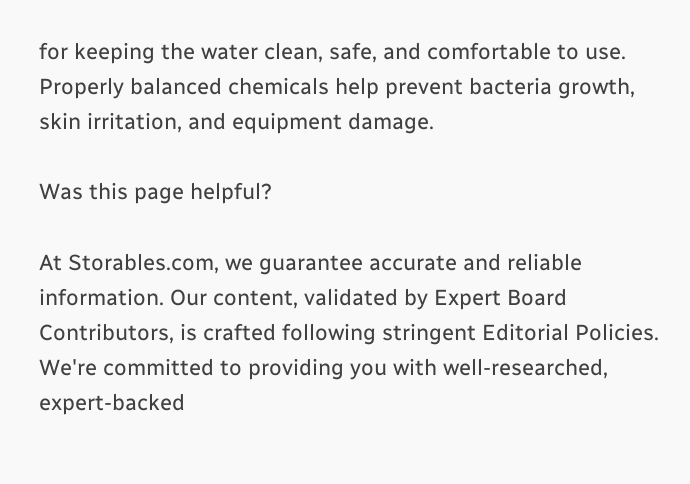for keeping the water clean, safe, and comfortable to use. Properly balanced chemicals help prevent bacteria growth, skin irritation, and equipment damage.

Was this page helpful?

At Storables.com, we guarantee accurate and reliable information. Our content, validated by Expert Board Contributors, is crafted following stringent Editorial Policies. We're committed to providing you with well-researched, expert-backed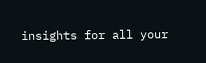insights for all your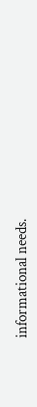informational needs.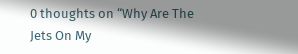0 thoughts on “Why Are The Jets On My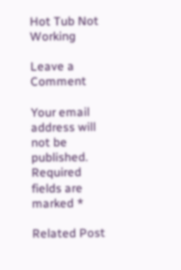Hot Tub Not Working

Leave a Comment

Your email address will not be published. Required fields are marked *

Related Post